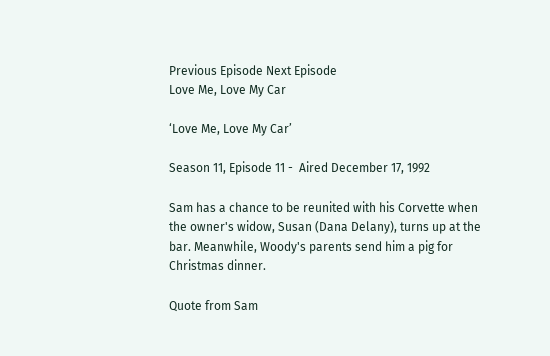Previous Episode Next Episode
Love Me, Love My Car

‘Love Me, Love My Car’

Season 11, Episode 11 -  Aired December 17, 1992

Sam has a chance to be reunited with his Corvette when the owner's widow, Susan (Dana Delany), turns up at the bar. Meanwhile, Woody's parents send him a pig for Christmas dinner.

Quote from Sam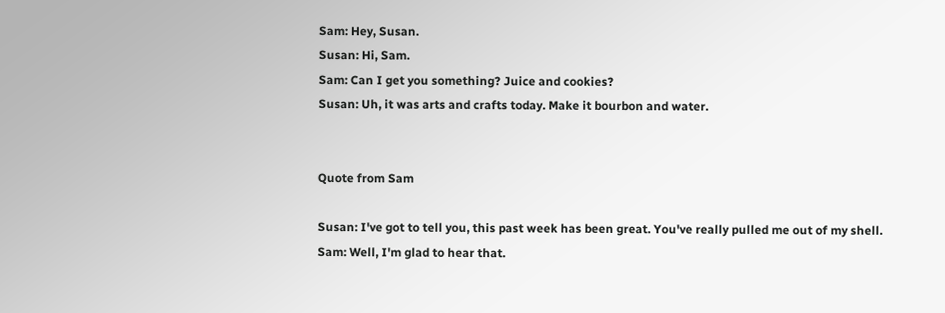Sam: Hey, Susan.
Susan: Hi, Sam.
Sam: Can I get you something? Juice and cookies?
Susan: Uh, it was arts and crafts today. Make it bourbon and water.


Quote from Sam

Susan: I've got to tell you, this past week has been great. You've really pulled me out of my shell.
Sam: Well, I'm glad to hear that.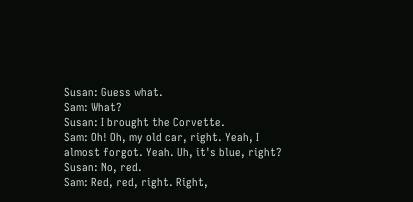Susan: Guess what.
Sam: What?
Susan: I brought the Corvette.
Sam: Oh! Oh, my old car, right. Yeah, I almost forgot. Yeah. Uh, it's blue, right?
Susan: No, red.
Sam: Red, red, right. Right,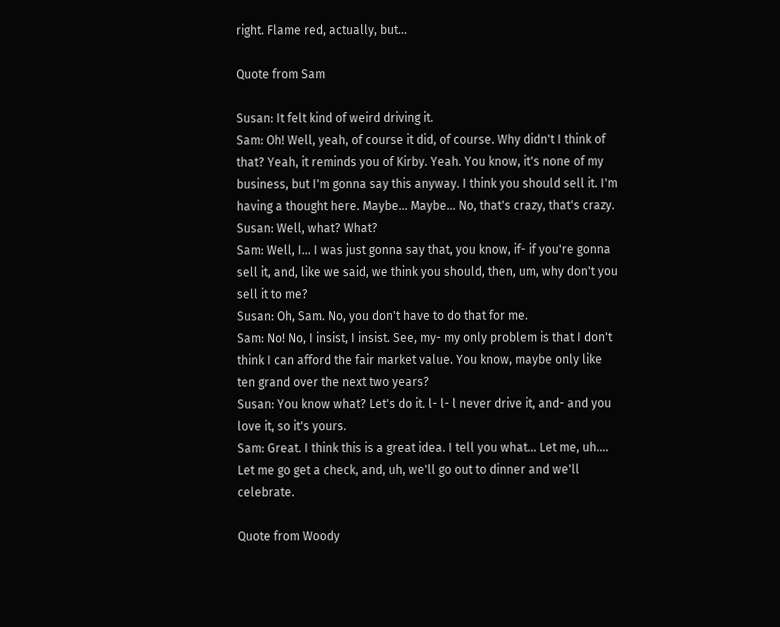right. Flame red, actually, but...

Quote from Sam

Susan: It felt kind of weird driving it.
Sam: Oh! Well, yeah, of course it did, of course. Why didn't I think of that? Yeah, it reminds you of Kirby. Yeah. You know, it's none of my business, but I'm gonna say this anyway. I think you should sell it. I'm having a thought here. Maybe... Maybe... No, that's crazy, that's crazy.
Susan: Well, what? What?
Sam: Well, I... I was just gonna say that, you know, if- if you're gonna sell it, and, like we said, we think you should, then, um, why don't you sell it to me?
Susan: Oh, Sam. No, you don't have to do that for me.
Sam: No! No, I insist, I insist. See, my- my only problem is that I don't think I can afford the fair market value. You know, maybe only like ten grand over the next two years?
Susan: You know what? Let's do it. l- l- l never drive it, and- and you love it, so it's yours.
Sam: Great. I think this is a great idea. I tell you what... Let me, uh.... Let me go get a check, and, uh, we'll go out to dinner and we'll celebrate.

Quote from Woody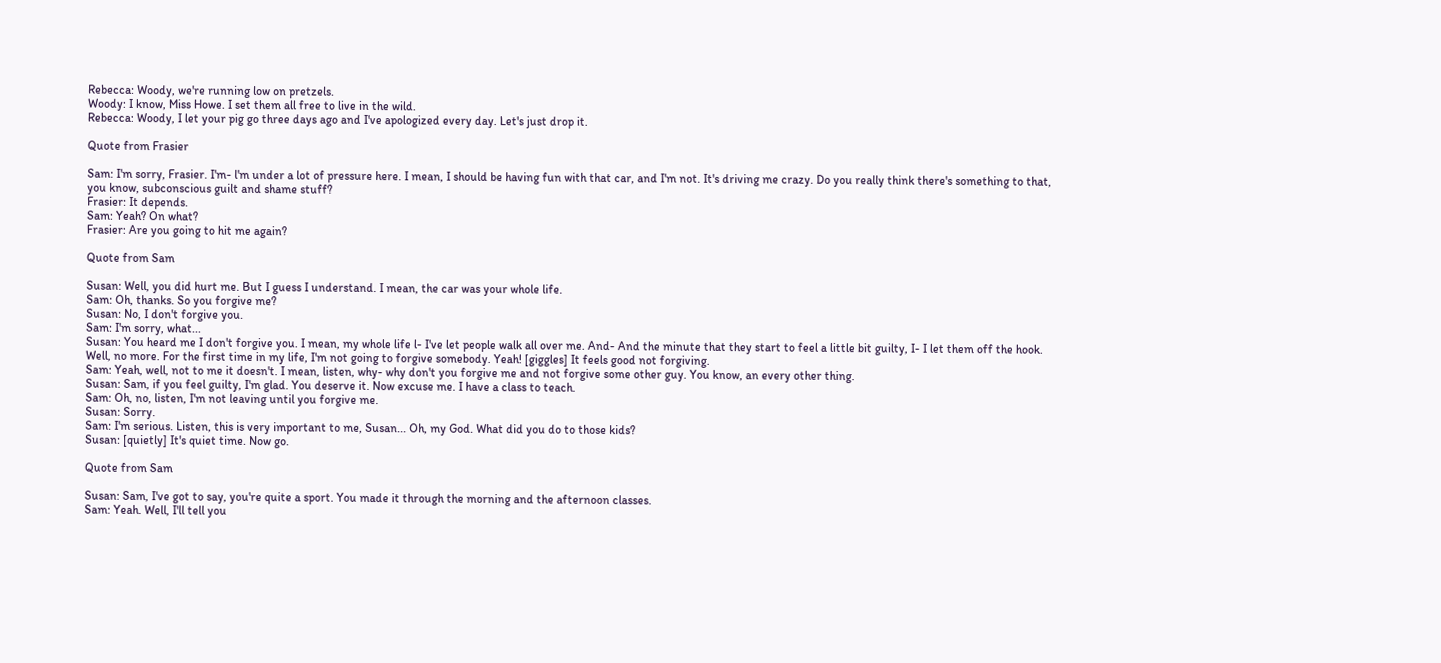Rebecca: Woody, we're running low on pretzels.
Woody: I know, Miss Howe. I set them all free to live in the wild.
Rebecca: Woody, I let your pig go three days ago and I've apologized every day. Let's just drop it.

Quote from Frasier

Sam: I'm sorry, Frasier. I'm- l'm under a lot of pressure here. I mean, I should be having fun with that car, and I'm not. It's driving me crazy. Do you really think there's something to that, you know, subconscious guilt and shame stuff?
Frasier: It depends.
Sam: Yeah? On what?
Frasier: Are you going to hit me again?

Quote from Sam

Susan: Well, you did hurt me. But I guess I understand. I mean, the car was your whole life.
Sam: Oh, thanks. So you forgive me?
Susan: No, I don't forgive you.
Sam: I'm sorry, what...
Susan: You heard me I don't forgive you. I mean, my whole life l- I've let people walk all over me. And- And the minute that they start to feel a little bit guilty, I- I let them off the hook. Well, no more. For the first time in my life, I'm not going to forgive somebody. Yeah! [giggles] It feels good not forgiving.
Sam: Yeah, well, not to me it doesn't. I mean, listen, why- why don't you forgive me and not forgive some other guy. You know, an every other thing.
Susan: Sam, if you feel guilty, I'm glad. You deserve it. Now excuse me. I have a class to teach.
Sam: Oh, no, listen, I'm not leaving until you forgive me.
Susan: Sorry.
Sam: I'm serious. Listen, this is very important to me, Susan... Oh, my God. What did you do to those kids?
Susan: [quietly] It's quiet time. Now go.

Quote from Sam

Susan: Sam, I've got to say, you're quite a sport. You made it through the morning and the afternoon classes.
Sam: Yeah. Well, I'll tell you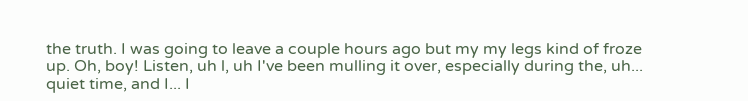the truth. I was going to leave a couple hours ago but my my legs kind of froze up. Oh, boy! Listen, uh l, uh I've been mulling it over, especially during the, uh... quiet time, and I... I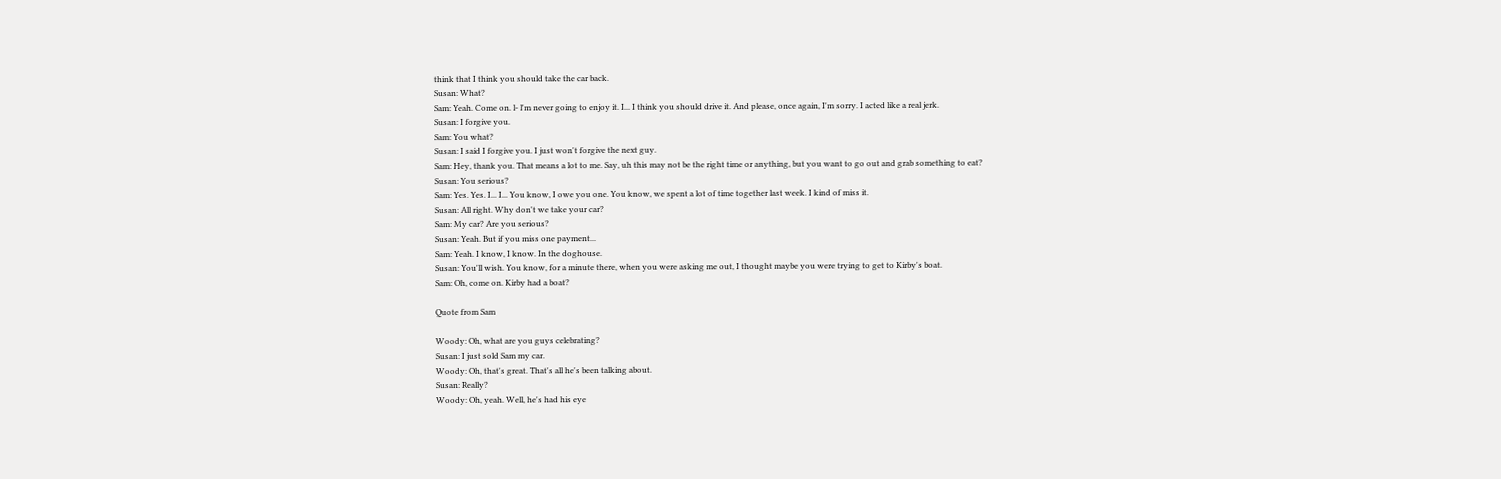think that I think you should take the car back.
Susan: What?
Sam: Yeah. Come on. l- l'm never going to enjoy it. I... I think you should drive it. And please, once again, I'm sorry. I acted like a real jerk.
Susan: I forgive you.
Sam: You what?
Susan: I said I forgive you. I just won't forgive the next guy.
Sam: Hey, thank you. That means a lot to me. Say, uh this may not be the right time or anything, but you want to go out and grab something to eat?
Susan: You serious?
Sam: Yes. Yes. I... I... You know, I owe you one. You know, we spent a lot of time together last week. I kind of miss it.
Susan: All right. Why don't we take your car?
Sam: My car? Are you serious?
Susan: Yeah. But if you miss one payment...
Sam: Yeah. I know, I know. In the doghouse.
Susan: You'll wish. You know, for a minute there, when you were asking me out, I thought maybe you were trying to get to Kirby's boat.
Sam: Oh, come on. Kirby had a boat?

Quote from Sam

Woody: Oh, what are you guys celebrating?
Susan: I just sold Sam my car.
Woody: Oh, that's great. That's all he's been talking about.
Susan: Really?
Woody: Oh, yeah. Well, he's had his eye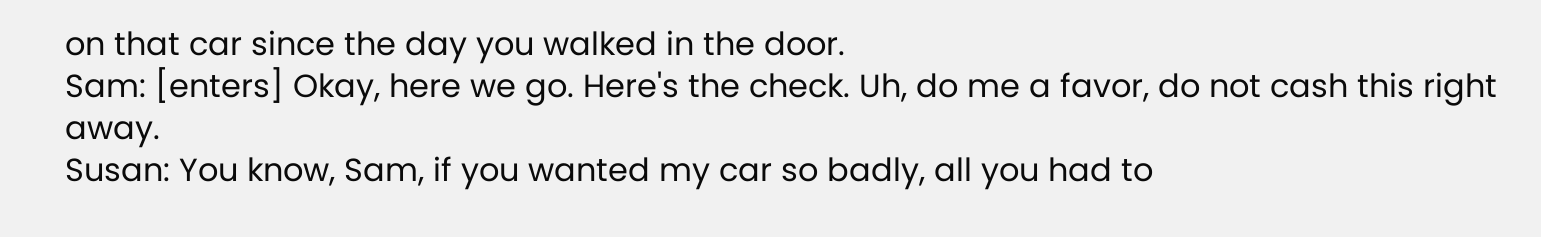on that car since the day you walked in the door.
Sam: [enters] Okay, here we go. Here's the check. Uh, do me a favor, do not cash this right away.
Susan: You know, Sam, if you wanted my car so badly, all you had to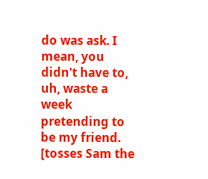do was ask. I mean, you didn't have to, uh, waste a week pretending to be my friend. [tosses Sam the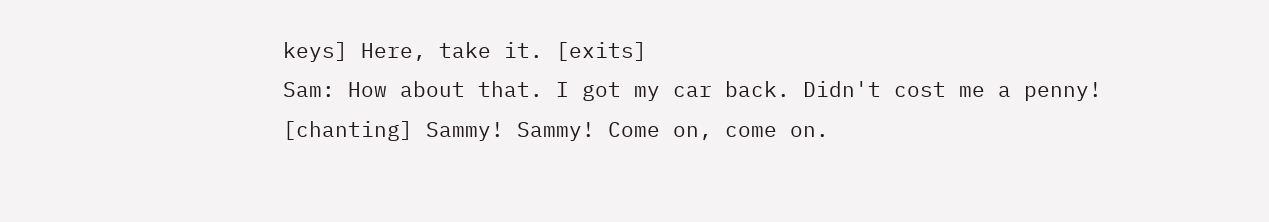keys] Here, take it. [exits]
Sam: How about that. I got my car back. Didn't cost me a penny! [chanting] Sammy! Sammy! Come on, come on.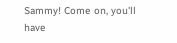Sammy! Come on, you'll have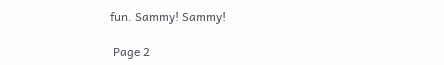fun. Sammy! Sammy!

 Page 2